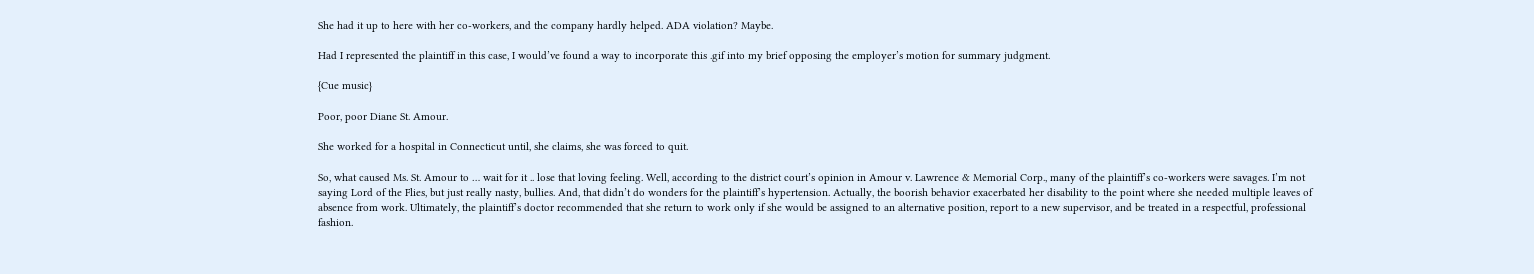She had it up to here with her co-workers, and the company hardly helped. ADA violation? Maybe.

Had I represented the plaintiff in this case, I would’ve found a way to incorporate this .gif into my brief opposing the employer’s motion for summary judgment.

{Cue music}

Poor, poor Diane St. Amour.

She worked for a hospital in Connecticut until, she claims, she was forced to quit.

So, what caused Ms. St. Amour to … wait for it .. lose that loving feeling. Well, according to the district court’s opinion in Amour v. Lawrence & Memorial Corp., many of the plaintiff’s co-workers were savages. I’m not saying Lord of the Flies, but just really nasty, bullies. And, that didn’t do wonders for the plaintiff’s hypertension. Actually, the boorish behavior exacerbated her disability to the point where she needed multiple leaves of absence from work. Ultimately, the plaintiff’s doctor recommended that she return to work only if she would be assigned to an alternative position, report to a new supervisor, and be treated in a respectful, professional fashion.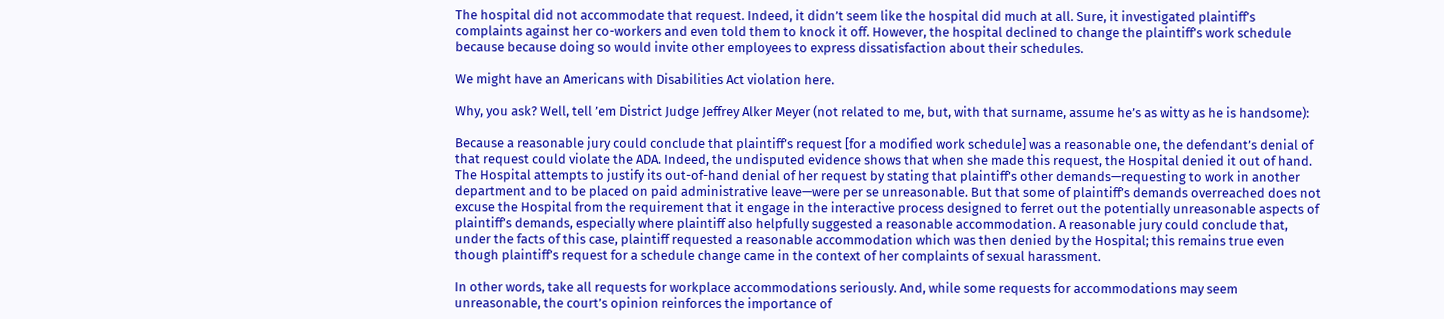The hospital did not accommodate that request. Indeed, it didn’t seem like the hospital did much at all. Sure, it investigated plaintiff’s complaints against her co-workers and even told them to knock it off. However, the hospital declined to change the plaintiff’s work schedule because because doing so would invite other employees to express dissatisfaction about their schedules.

We might have an Americans with Disabilities Act violation here.

Why, you ask? Well, tell ’em District Judge Jeffrey Alker Meyer (not related to me, but, with that surname, assume he’s as witty as he is handsome):

Because a reasonable jury could conclude that plaintiff’s request [for a modified work schedule] was a reasonable one, the defendant’s denial of that request could violate the ADA. Indeed, the undisputed evidence shows that when she made this request, the Hospital denied it out of hand. The Hospital attempts to justify its out-of-hand denial of her request by stating that plaintiff’s other demands—requesting to work in another department and to be placed on paid administrative leave—were per se unreasonable. But that some of plaintiff’s demands overreached does not excuse the Hospital from the requirement that it engage in the interactive process designed to ferret out the potentially unreasonable aspects of plaintiff’s demands, especially where plaintiff also helpfully suggested a reasonable accommodation. A reasonable jury could conclude that, under the facts of this case, plaintiff requested a reasonable accommodation which was then denied by the Hospital; this remains true even though plaintiff’s request for a schedule change came in the context of her complaints of sexual harassment.

In other words, take all requests for workplace accommodations seriously. And, while some requests for accommodations may seem unreasonable, the court’s opinion reinforces the importance of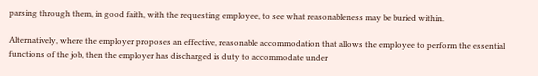parsing through them, in good faith, with the requesting employee, to see what reasonableness may be buried within.

Alternatively, where the employer proposes an effective, reasonable accommodation that allows the employee to perform the essential functions of the job, then the employer has discharged is duty to accommodate under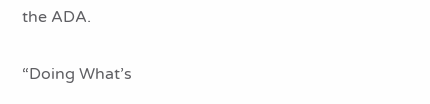the ADA.

“Doing What’s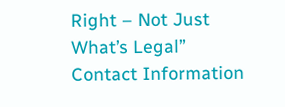Right – Not Just What’s Legal”
Contact Information